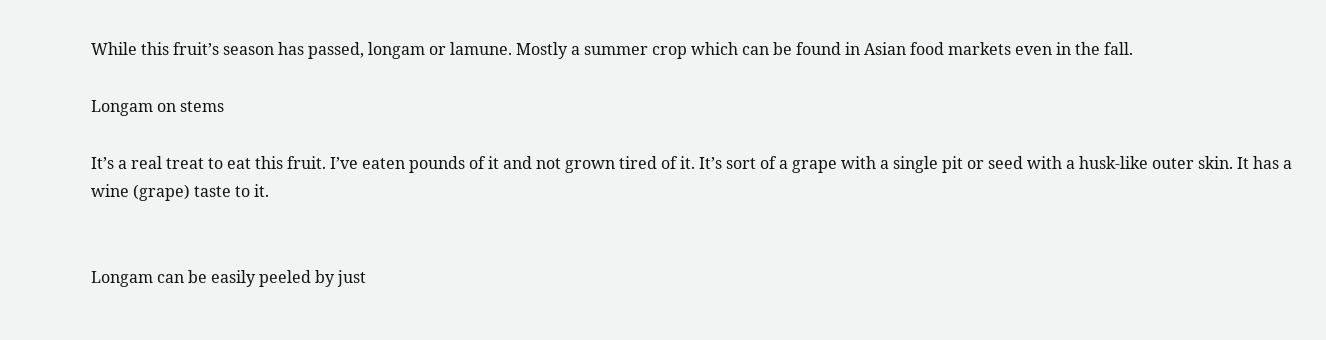While this fruit’s season has passed, longam or lamune. Mostly a summer crop which can be found in Asian food markets even in the fall.

Longam on stems

It’s a real treat to eat this fruit. I’ve eaten pounds of it and not grown tired of it. It’s sort of a grape with a single pit or seed with a husk-like outer skin. It has a wine (grape) taste to it.


Longam can be easily peeled by just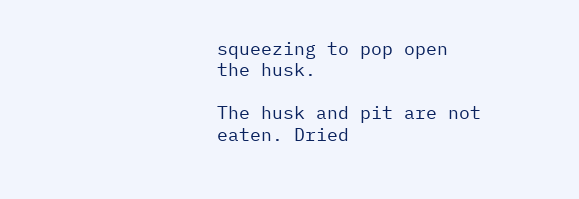squeezing to pop open the husk.

The husk and pit are not eaten. Dried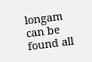longam can be found all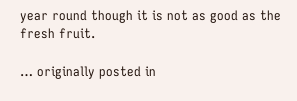year round though it is not as good as the fresh fruit.

… originally posted in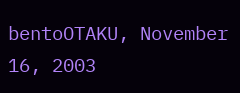bentoOTAKU, November 16, 2003